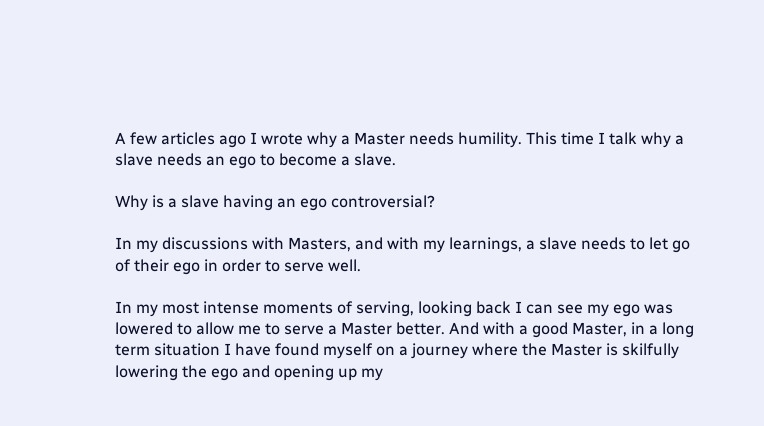A few articles ago I wrote why a Master needs humility. This time I talk why a slave needs an ego to become a slave.

Why is a slave having an ego controversial?

In my discussions with Masters, and with my learnings, a slave needs to let go of their ego in order to serve well.

In my most intense moments of serving, looking back I can see my ego was lowered to allow me to serve a Master better. And with a good Master, in a long term situation I have found myself on a journey where the Master is skilfully lowering the ego and opening up my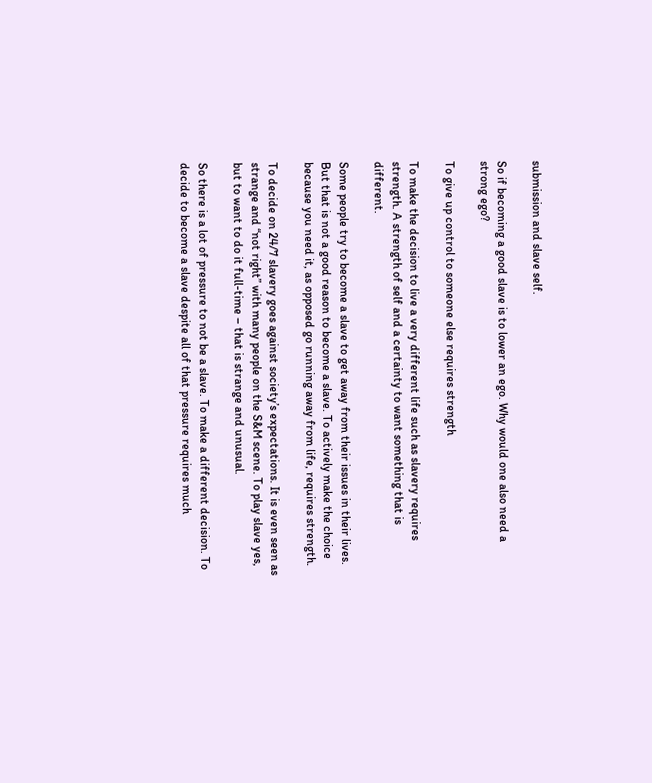submission and slave self.

So if becoming a good slave is to lower an ego. Why would one also need a strong ego?

To give up control to someone else requires strength

To make the decision to live a very different life such as slavery requires strength. A strength of self and a certainty to want something that is different.

Some people try to become a slave to get away from their issues in their lives. But that is not a good reason to become a slave. To actively make the choice because you need it, as opposed go running away from life, requires strength.

To decide on 24/7 slavery goes against society’s expectations. It is even seen as strange and “not right” with many people on the S&M scene. To play slave yes, but to want to do it full-time – that is strange and unusual.

So there is a lot of pressure to not be a slave. To make a different decision. To decide to become a slave despite all of that pressure requires much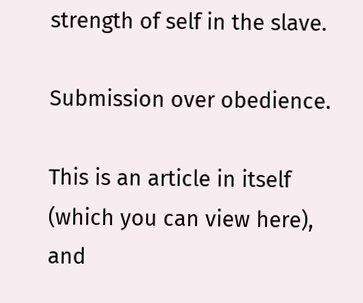strength of self in the slave.

Submission over obedience.

This is an article in itself (which you can view here), and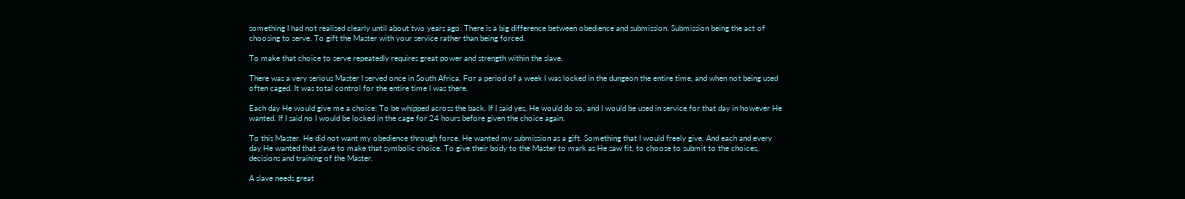something I had not realised clearly until about two years ago. There is a big difference between obedience and submission. Submission being the act of choosing to serve. To gift the Master with your service rather than being forced.

To make that choice to serve repeatedly requires great power and strength within the slave.

There was a very serious Master I served once in South Africa. For a period of a week I was locked in the dungeon the entire time, and when not being used often caged. It was total control for the entire time I was there.

Each day He would give me a choice: To be whipped across the back. If I said yes, He would do so, and I would be used in service for that day in however He wanted. If I said no I would be locked in the cage for 24 hours before given the choice again.

To this Master. He did not want my obedience through force. He wanted my submission as a gift. Something that I would freely give. And each and every day He wanted that slave to make that symbolic choice. To give their body to the Master to mark as He saw fit, to choose to submit to the choices, decisions and training of the Master.

A slave needs great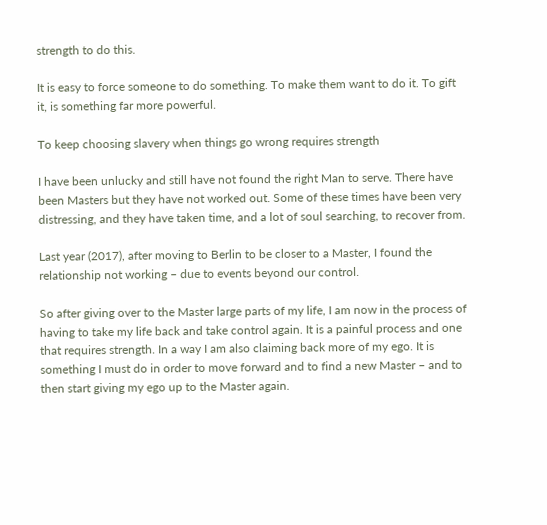strength to do this.

It is easy to force someone to do something. To make them want to do it. To gift it, is something far more powerful.

To keep choosing slavery when things go wrong requires strength

I have been unlucky and still have not found the right Man to serve. There have been Masters but they have not worked out. Some of these times have been very distressing, and they have taken time, and a lot of soul searching, to recover from.

Last year (2017), after moving to Berlin to be closer to a Master, I found the relationship not working – due to events beyond our control.

So after giving over to the Master large parts of my life, I am now in the process of having to take my life back and take control again. It is a painful process and one that requires strength. In a way I am also claiming back more of my ego. It is something I must do in order to move forward and to find a new Master – and to then start giving my ego up to the Master again.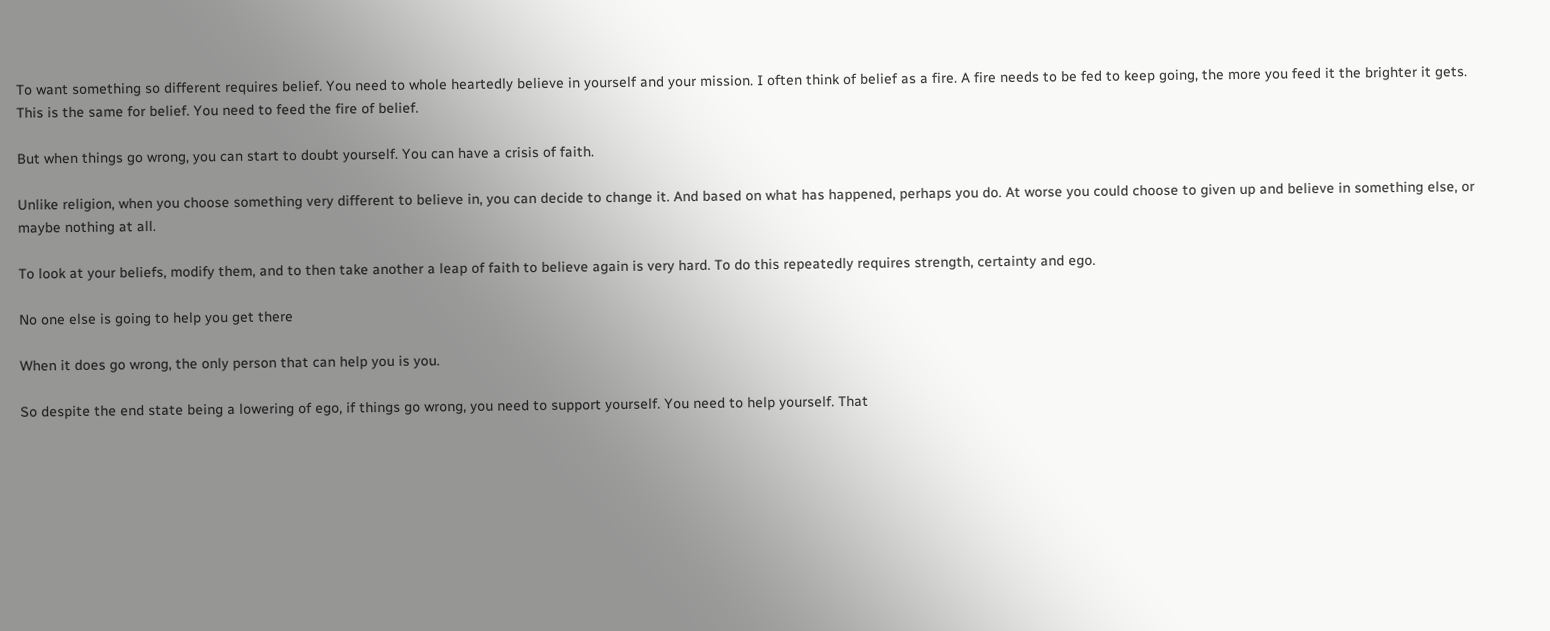To want something so different requires belief. You need to whole heartedly believe in yourself and your mission. I often think of belief as a fire. A fire needs to be fed to keep going, the more you feed it the brighter it gets. This is the same for belief. You need to feed the fire of belief.

But when things go wrong, you can start to doubt yourself. You can have a crisis of faith.

Unlike religion, when you choose something very different to believe in, you can decide to change it. And based on what has happened, perhaps you do. At worse you could choose to given up and believe in something else, or maybe nothing at all.

To look at your beliefs, modify them, and to then take another a leap of faith to believe again is very hard. To do this repeatedly requires strength, certainty and ego.

No one else is going to help you get there

When it does go wrong, the only person that can help you is you.

So despite the end state being a lowering of ego, if things go wrong, you need to support yourself. You need to help yourself. That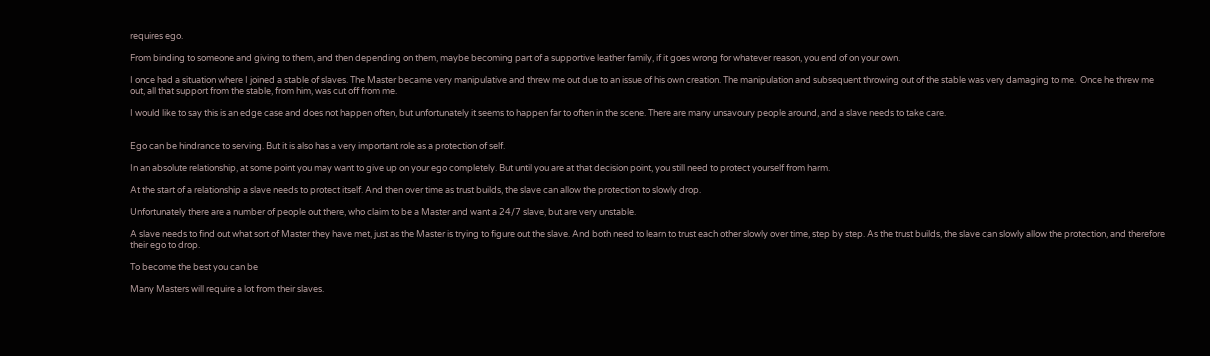requires ego.

From binding to someone and giving to them, and then depending on them, maybe becoming part of a supportive leather family, if it goes wrong for whatever reason, you end of on your own.

I once had a situation where I joined a stable of slaves. The Master became very manipulative and threw me out due to an issue of his own creation. The manipulation and subsequent throwing out of the stable was very damaging to me.  Once he threw me out, all that support from the stable, from him, was cut off from me.

I would like to say this is an edge case and does not happen often, but unfortunately it seems to happen far to often in the scene. There are many unsavoury people around, and a slave needs to take care.


Ego can be hindrance to serving. But it is also has a very important role as a protection of self.

In an absolute relationship, at some point you may want to give up on your ego completely. But until you are at that decision point, you still need to protect yourself from harm.

At the start of a relationship a slave needs to protect itself. And then over time as trust builds, the slave can allow the protection to slowly drop.

Unfortunately there are a number of people out there, who claim to be a Master and want a 24/7 slave, but are very unstable.

A slave needs to find out what sort of Master they have met, just as the Master is trying to figure out the slave. And both need to learn to trust each other slowly over time, step by step. As the trust builds, the slave can slowly allow the protection, and therefore their ego to drop.

To become the best you can be

Many Masters will require a lot from their slaves.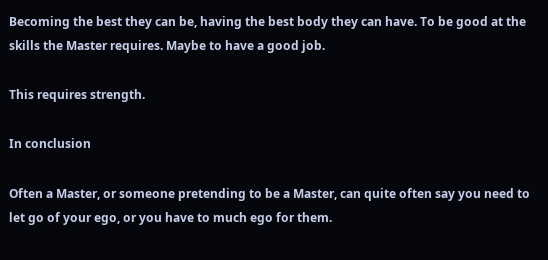Becoming the best they can be, having the best body they can have. To be good at the skills the Master requires. Maybe to have a good job.

This requires strength.

In conclusion

Often a Master, or someone pretending to be a Master, can quite often say you need to let go of your ego, or you have to much ego for them.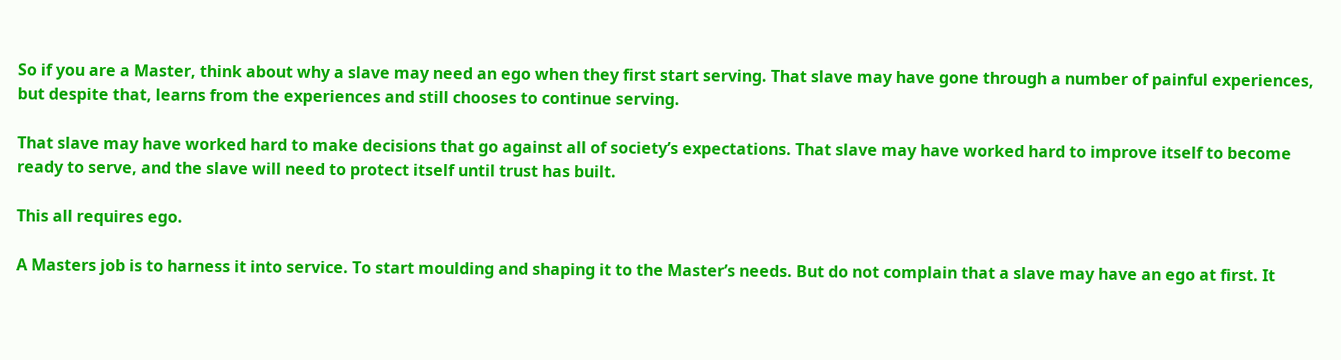So if you are a Master, think about why a slave may need an ego when they first start serving. That slave may have gone through a number of painful experiences, but despite that, learns from the experiences and still chooses to continue serving.

That slave may have worked hard to make decisions that go against all of society’s expectations. That slave may have worked hard to improve itself to become ready to serve, and the slave will need to protect itself until trust has built.

This all requires ego.

A Masters job is to harness it into service. To start moulding and shaping it to the Master’s needs. But do not complain that a slave may have an ego at first. It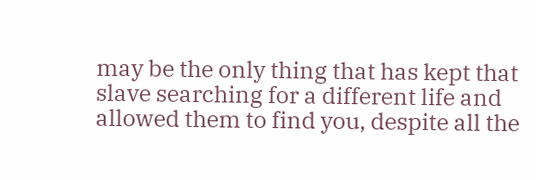may be the only thing that has kept that slave searching for a different life and allowed them to find you, despite all the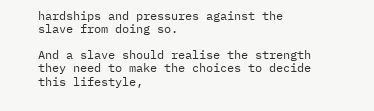hardships and pressures against the slave from doing so.

And a slave should realise the strength they need to make the choices to decide this lifestyle,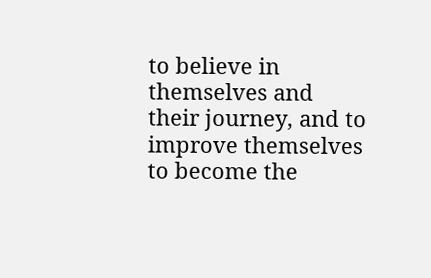to believe in themselves and their journey, and to improve themselves to become the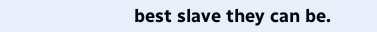best slave they can be.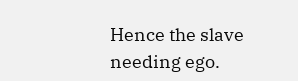Hence the slave needing ego.